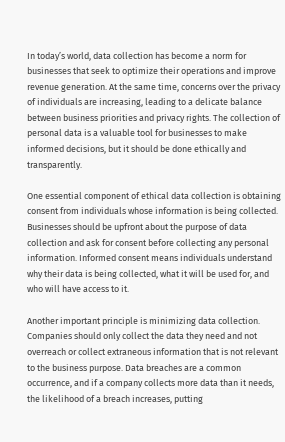In today’s world, data collection has become a norm for businesses that seek to optimize their operations and improve revenue generation. At the same time, concerns over the privacy of individuals are increasing, leading to a delicate balance between business priorities and privacy rights. The collection of personal data is a valuable tool for businesses to make informed decisions, but it should be done ethically and transparently.

One essential component of ethical data collection is obtaining consent from individuals whose information is being collected. Businesses should be upfront about the purpose of data collection and ask for consent before collecting any personal information. Informed consent means individuals understand why their data is being collected, what it will be used for, and who will have access to it.

Another important principle is minimizing data collection. Companies should only collect the data they need and not overreach or collect extraneous information that is not relevant to the business purpose. Data breaches are a common occurrence, and if a company collects more data than it needs, the likelihood of a breach increases, putting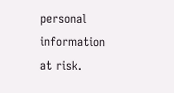personal information at risk.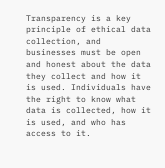Transparency is a key principle of ethical data collection, and businesses must be open and honest about the data they collect and how it is used. Individuals have the right to know what data is collected, how it is used, and who has access to it.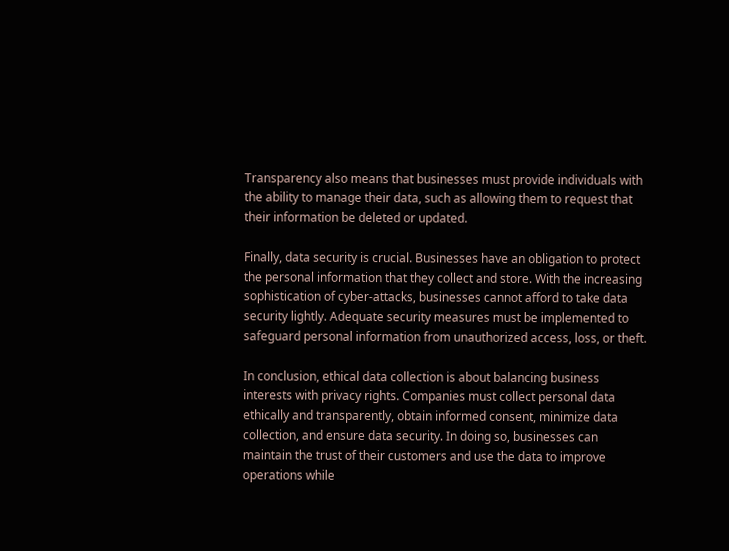Transparency also means that businesses must provide individuals with the ability to manage their data, such as allowing them to request that their information be deleted or updated.

Finally, data security is crucial. Businesses have an obligation to protect the personal information that they collect and store. With the increasing sophistication of cyber-attacks, businesses cannot afford to take data security lightly. Adequate security measures must be implemented to safeguard personal information from unauthorized access, loss, or theft.

In conclusion, ethical data collection is about balancing business interests with privacy rights. Companies must collect personal data ethically and transparently, obtain informed consent, minimize data collection, and ensure data security. In doing so, businesses can maintain the trust of their customers and use the data to improve operations while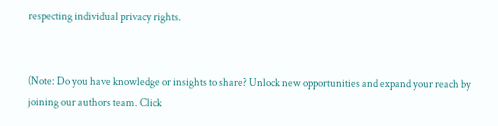respecting individual privacy rights.


(Note: Do you have knowledge or insights to share? Unlock new opportunities and expand your reach by joining our authors team. Click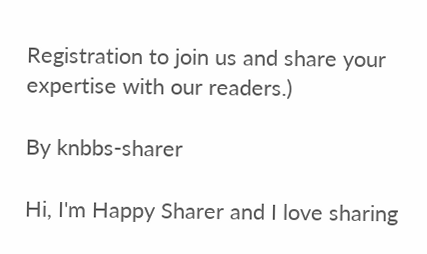Registration to join us and share your expertise with our readers.)

By knbbs-sharer

Hi, I'm Happy Sharer and I love sharing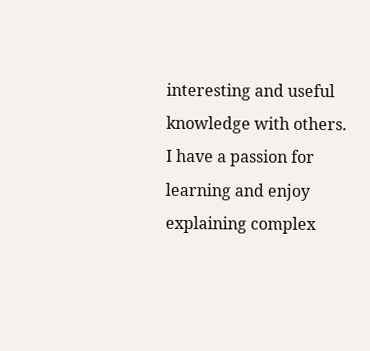interesting and useful knowledge with others. I have a passion for learning and enjoy explaining complex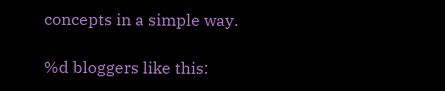concepts in a simple way.

%d bloggers like this: